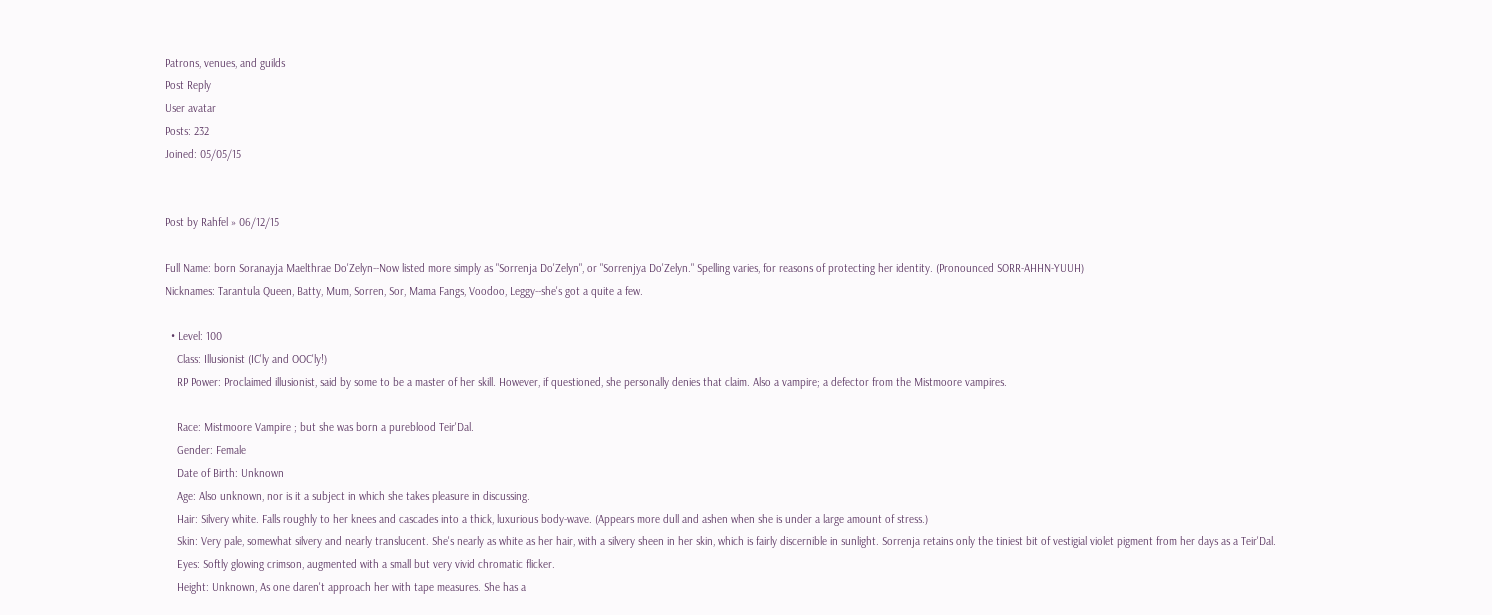Patrons, venues, and guilds
Post Reply
User avatar
Posts: 232
Joined: 05/05/15


Post by Rahfel » 06/12/15

Full Name: born Soranayja Maelthrae Do'Zelyn--Now listed more simply as "Sorrenja Do'Zelyn", or "Sorrenjya Do'Zelyn." Spelling varies, for reasons of protecting her identity. (Pronounced SORR-AHHN-YUUH)
Nicknames: Tarantula Queen, Batty, Mum, Sorren, Sor, Mama Fangs, Voodoo, Leggy--she's got a quite a few.

  • Level: 100
    Class: Illusionist (IC'ly and OOC'ly!)
    RP Power: Proclaimed illusionist, said by some to be a master of her skill. However, if questioned, she personally denies that claim. Also a vampire; a defector from the Mistmoore vampires.

    Race: Mistmoore Vampire ; but she was born a pureblood Teir'Dal.
    Gender: Female
    Date of Birth: Unknown
    Age: Also unknown, nor is it a subject in which she takes pleasure in discussing.
    Hair: Silvery white. Falls roughly to her knees and cascades into a thick, luxurious body-wave. (Appears more dull and ashen when she is under a large amount of stress.)
    Skin: Very pale, somewhat silvery and nearly translucent. She's nearly as white as her hair, with a silvery sheen in her skin, which is fairly discernible in sunlight. Sorrenja retains only the tiniest bit of vestigial violet pigment from her days as a Teir'Dal.
    Eyes: Softly glowing crimson, augmented with a small but very vivid chromatic flicker.
    Height: Unknown, As one daren't approach her with tape measures. She has a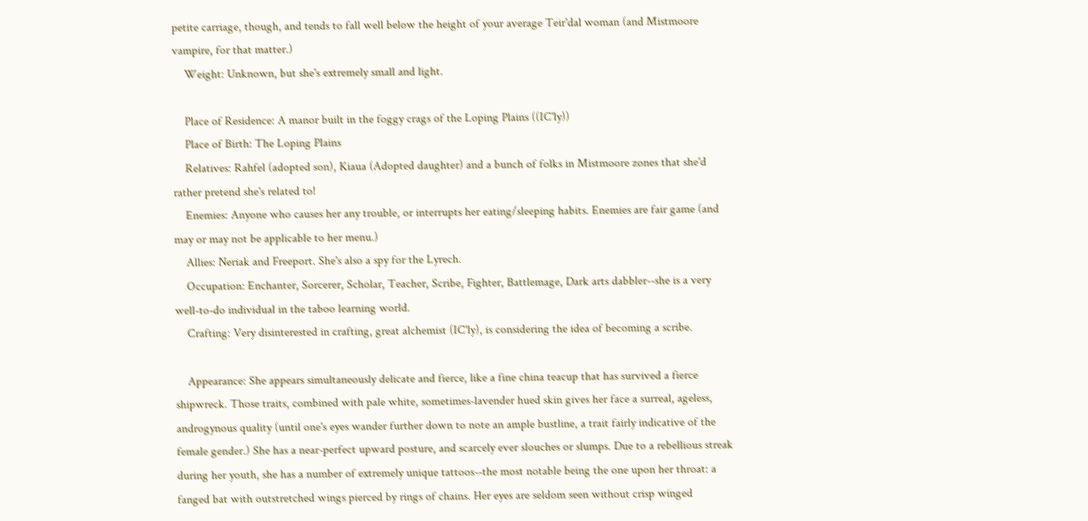petite carriage, though, and tends to fall well below the height of your average Teir'dal woman (and Mistmoore vampire, for that matter.)
    Weight: Unknown, but she's extremely small and light.

    Place of Residence: A manor built in the foggy crags of the Loping Plains ((IC'ly))
    Place of Birth: The Loping Plains
    Relatives: Rahfel (adopted son), Kiaua (Adopted daughter) and a bunch of folks in Mistmoore zones that she'd rather pretend she's related to!
    Enemies: Anyone who causes her any trouble, or interrupts her eating/sleeping habits. Enemies are fair game (and may or may not be applicable to her menu.)
    Allies: Neriak and Freeport. She's also a spy for the Lyrech.
    Occupation: Enchanter, Sorcerer, Scholar, Teacher, Scribe, Fighter, Battlemage, Dark arts dabbler--she is a very well-to-do individual in the taboo learning world.
    Crafting: Very disinterested in crafting, great alchemist (IC'ly), is considering the idea of becoming a scribe.

    Appearance: She appears simultaneously delicate and fierce, like a fine china teacup that has survived a fierce shipwreck. Those traits, combined with pale white, sometimes-lavender hued skin gives her face a surreal, ageless, androgynous quality (until one's eyes wander further down to note an ample bustline, a trait fairly indicative of the female gender.) She has a near-perfect upward posture, and scarcely ever slouches or slumps. Due to a rebellious streak during her youth, she has a number of extremely unique tattoos--the most notable being the one upon her throat: a fanged bat with outstretched wings pierced by rings of chains. Her eyes are seldom seen without crisp winged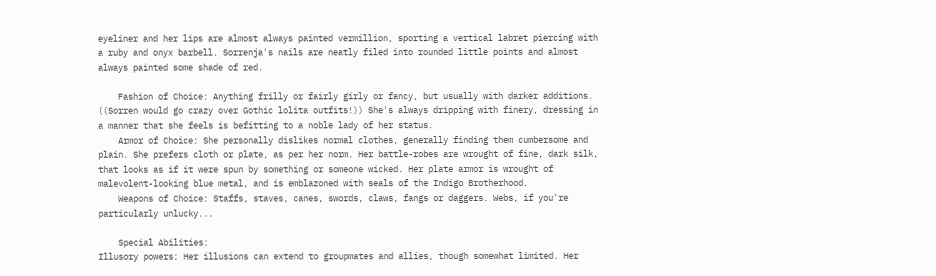eyeliner and her lips are almost always painted vermillion, sporting a vertical labret piercing with a ruby and onyx barbell. Sorrenja's nails are neatly filed into rounded little points and almost always painted some shade of red.

    Fashion of Choice: Anything frilly or fairly girly or fancy, but usually with darker additions. ((Sorren would go crazy over Gothic lolita outfits!)) She's always dripping with finery, dressing in a manner that she feels is befitting to a noble lady of her status.
    Armor of Choice: She personally dislikes normal clothes, generally finding them cumbersome and plain. She prefers cloth or plate, as per her norm. Her battle-robes are wrought of fine, dark silk, that looks as if it were spun by something or someone wicked. Her plate armor is wrought of malevolent-looking blue metal, and is emblazoned with seals of the Indigo Brotherhood.
    Weapons of Choice: Staffs, staves, canes, swords, claws, fangs or daggers. Webs, if you're particularly unlucky...

    Special Abilities:
Illusory powers: Her illusions can extend to groupmates and allies, though somewhat limited. Her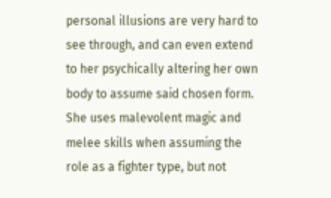personal illusions are very hard to see through, and can even extend to her psychically altering her own body to assume said chosen form.
She uses malevolent magic and melee skills when assuming the role as a fighter type, but not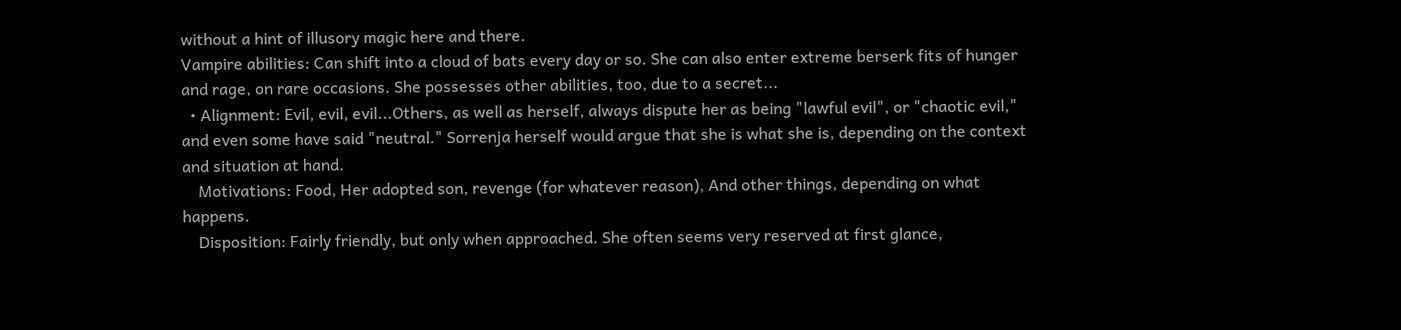without a hint of illusory magic here and there.
Vampire abilities: Can shift into a cloud of bats every day or so. She can also enter extreme berserk fits of hunger and rage, on rare occasions. She possesses other abilities, too, due to a secret...
  • Alignment: Evil, evil, evil...Others, as well as herself, always dispute her as being "lawful evil", or "chaotic evil," and even some have said "neutral." Sorrenja herself would argue that she is what she is, depending on the context and situation at hand.
    Motivations: Food, Her adopted son, revenge (for whatever reason), And other things, depending on what happens.
    Disposition: Fairly friendly, but only when approached. She often seems very reserved at first glance,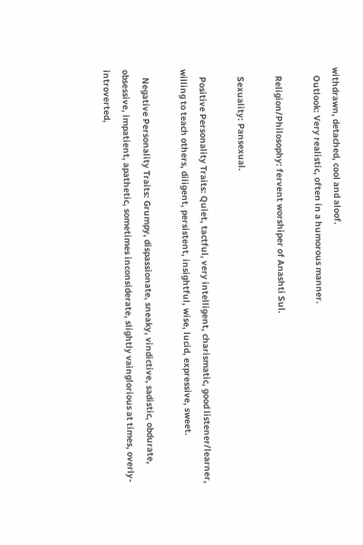withdrawn, detached, cool and aloof.
    Outlook: Very realistic, often in a humorous manner.

    Religion/Philosophy: fervent worshiper of Anashti Sul.

    Sexuality: Pansexual.

    Positive Personality Traits: Quiet, tactful, very intelligent, charismatic, good listener/learner, willing to teach others, diligent, persistent, insightful, wise, lucid, expressive, sweet.

    Negative Personality Traits: Grumpy, dispassionate, sneaky, vindictive, sadistic, obdurate, obsessive, impatient, apathetic, sometimes inconsiderate, slightly vainglorious at times, overly-introverted,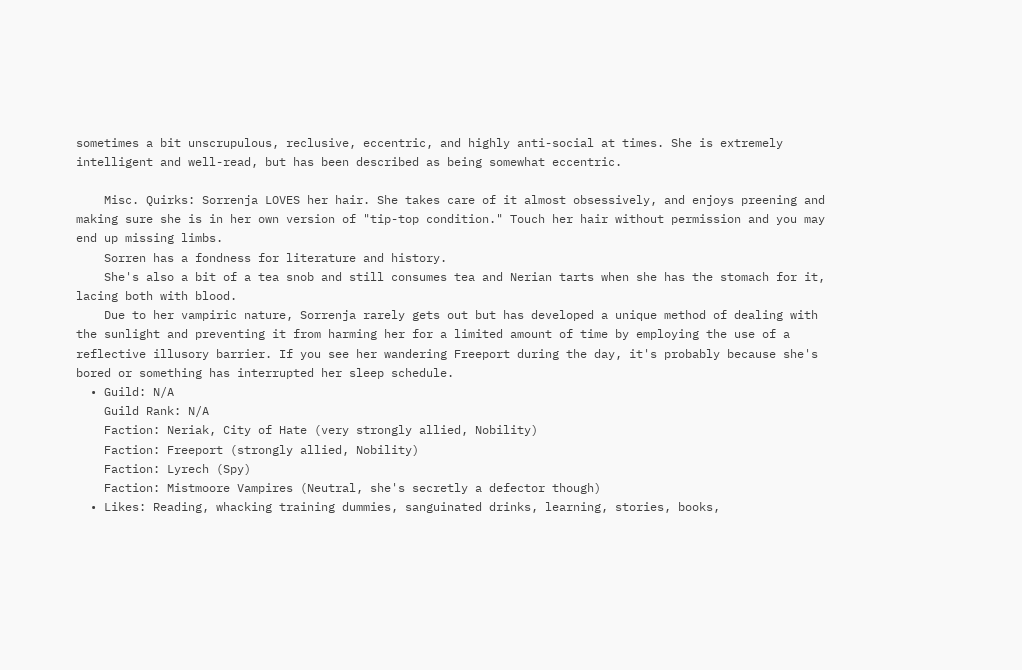sometimes a bit unscrupulous, reclusive, eccentric, and highly anti-social at times. She is extremely intelligent and well-read, but has been described as being somewhat eccentric.

    Misc. Quirks: Sorrenja LOVES her hair. She takes care of it almost obsessively, and enjoys preening and making sure she is in her own version of "tip-top condition." Touch her hair without permission and you may end up missing limbs.
    Sorren has a fondness for literature and history.
    She's also a bit of a tea snob and still consumes tea and Nerian tarts when she has the stomach for it, lacing both with blood.
    Due to her vampiric nature, Sorrenja rarely gets out but has developed a unique method of dealing with the sunlight and preventing it from harming her for a limited amount of time by employing the use of a reflective illusory barrier. If you see her wandering Freeport during the day, it's probably because she's bored or something has interrupted her sleep schedule.
  • Guild: N/A
    Guild Rank: N/A
    Faction: Neriak, City of Hate (very strongly allied, Nobility)
    Faction: Freeport (strongly allied, Nobility)
    Faction: Lyrech (Spy)
    Faction: Mistmoore Vampires (Neutral, she's secretly a defector though)
  • Likes: Reading, whacking training dummies, sanguinated drinks, learning, stories, books,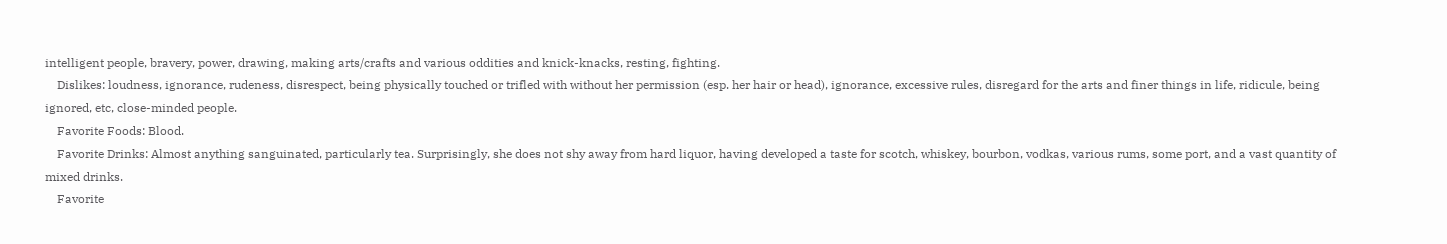intelligent people, bravery, power, drawing, making arts/crafts and various oddities and knick-knacks, resting, fighting.
    Dislikes: loudness, ignorance, rudeness, disrespect, being physically touched or trifled with without her permission (esp. her hair or head), ignorance, excessive rules, disregard for the arts and finer things in life, ridicule, being ignored, etc, close-minded people.
    Favorite Foods: Blood.
    Favorite Drinks: Almost anything sanguinated, particularly tea. Surprisingly, she does not shy away from hard liquor, having developed a taste for scotch, whiskey, bourbon, vodkas, various rums, some port, and a vast quantity of mixed drinks.
    Favorite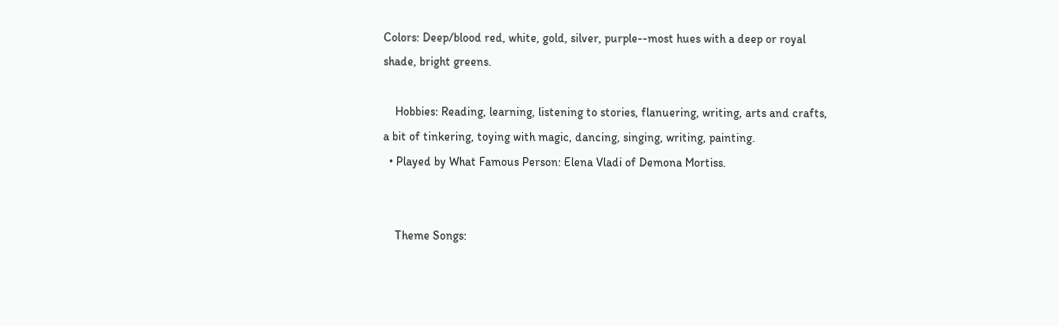Colors: Deep/blood red, white, gold, silver, purple--most hues with a deep or royal shade, bright greens.

    Hobbies: Reading, learning, listening to stories, flanuering, writing, arts and crafts, a bit of tinkering, toying with magic, dancing, singing, writing, painting.
  • Played by What Famous Person: Elena Vladi of Demona Mortiss.


    Theme Songs: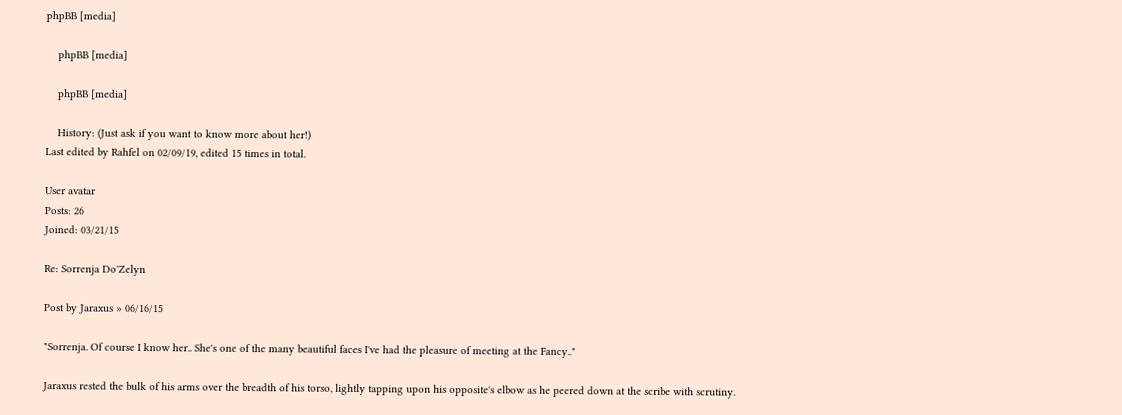phpBB [media]

    phpBB [media]

    phpBB [media]

    History: (Just ask if you want to know more about her!)
Last edited by Rahfel on 02/09/19, edited 15 times in total.

User avatar
Posts: 26
Joined: 03/21/15

Re: Sorrenja Do'Zelyn

Post by Jaraxus » 06/16/15

"Sorrenja. Of course I know her.. She's one of the many beautiful faces I've had the pleasure of meeting at the Fancy.."

Jaraxus rested the bulk of his arms over the breadth of his torso, lightly tapping upon his opposite's elbow as he peered down at the scribe with scrutiny.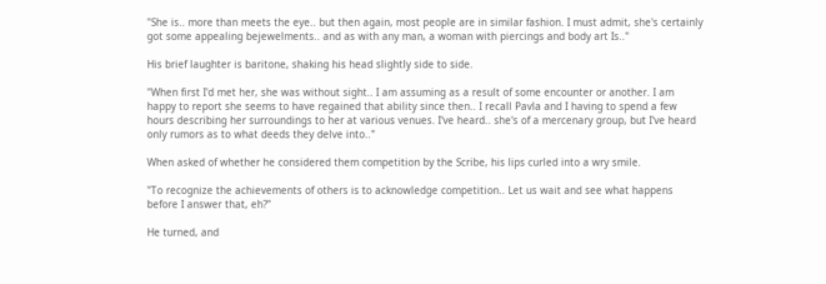"She is.. more than meets the eye.. but then again, most people are in similar fashion. I must admit, she's certainly got some appealing bejewelments.. and as with any man, a woman with piercings and body art Is.."

His brief laughter is baritone, shaking his head slightly side to side.

"When first I'd met her, she was without sight.. I am assuming as a result of some encounter or another. I am happy to report she seems to have regained that ability since then.. I recall Pavla and I having to spend a few hours describing her surroundings to her at various venues. I've heard.. she's of a mercenary group, but I've heard only rumors as to what deeds they delve into.."

When asked of whether he considered them competition by the Scribe, his lips curled into a wry smile.

"To recognize the achievements of others is to acknowledge competition.. Let us wait and see what happens before I answer that, eh?"

He turned, and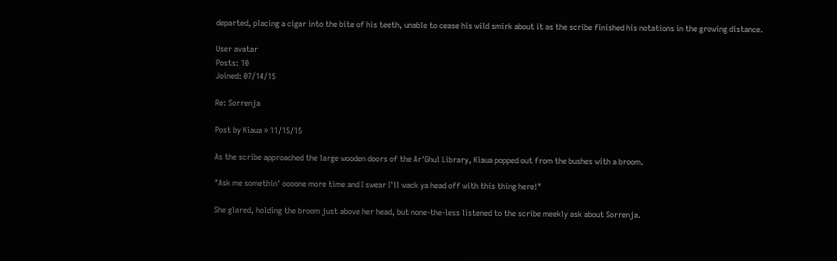departed, placing a cigar into the bite of his teeth, unable to cease his wild smirk about it as the scribe finished his notations in the growing distance.

User avatar
Posts: 10
Joined: 07/14/15

Re: Sorrenja

Post by Kiaua » 11/15/15

As the scribe approached the large wooden doors of the Ar'Ghul Library, Kiaua popped out from the bushes with a broom.

"Ask me somethin' oooone more time and I swear I'll wack ya head off with this thing here!"

She glared, holding the broom just above her head, but none-the-less listened to the scribe meekly ask about Sorrenja.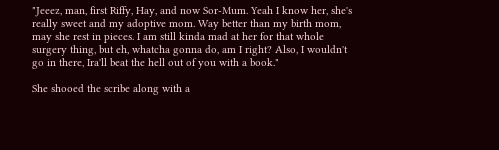"Jeeez, man, first Riffy, Hay, and now Sor-Mum. Yeah I know her, she's really sweet and my adoptive mom. Way better than my birth mom, may she rest in pieces. I am still kinda mad at her for that whole surgery thing, but eh, whatcha gonna do, am I right? Also, I wouldn't go in there, Ira'll beat the hell out of you with a book."

She shooed the scribe along with a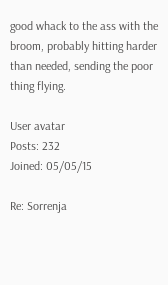good whack to the ass with the broom, probably hitting harder than needed, sending the poor thing flying.

User avatar
Posts: 232
Joined: 05/05/15

Re: Sorrenja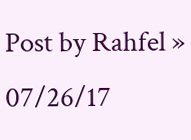Post by Rahfel » 07/26/17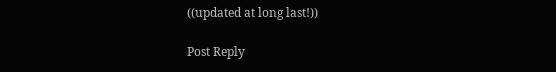((updated at long last!))

Post Reply